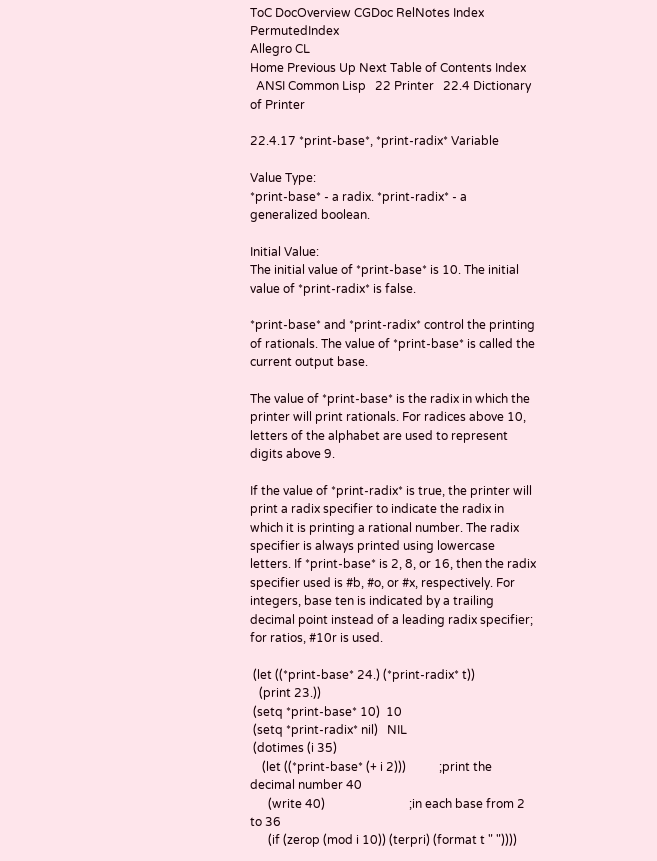ToC DocOverview CGDoc RelNotes Index PermutedIndex
Allegro CL
Home Previous Up Next Table of Contents Index
  ANSI Common Lisp   22 Printer   22.4 Dictionary of Printer

22.4.17 *print-base*, *print-radix* Variable

Value Type:
*print-base* - a radix. *print-radix* - a generalized boolean.

Initial Value:
The initial value of *print-base* is 10. The initial value of *print-radix* is false.

*print-base* and *print-radix* control the printing of rationals. The value of *print-base* is called the current output base.

The value of *print-base* is the radix in which the printer will print rationals. For radices above 10, letters of the alphabet are used to represent digits above 9.

If the value of *print-radix* is true, the printer will print a radix specifier to indicate the radix in which it is printing a rational number. The radix specifier is always printed using lowercase letters. If *print-base* is 2, 8, or 16, then the radix specifier used is #b, #o, or #x, respectively. For integers, base ten is indicated by a trailing decimal point instead of a leading radix specifier; for ratios, #10r is used.

 (let ((*print-base* 24.) (*print-radix* t))
   (print 23.))
 (setq *print-base* 10)  10
 (setq *print-radix* nil)   NIL
 (dotimes (i 35)
    (let ((*print-base* (+ i 2)))           ;print the decimal number 40
      (write 40)                            ;in each base from 2 to 36
      (if (zerop (mod i 10)) (terpri) (format t " "))))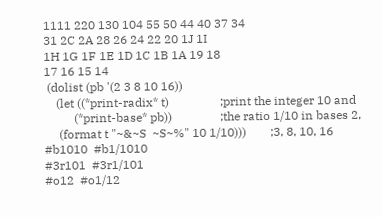1111 220 130 104 55 50 44 40 37 34
31 2C 2A 28 26 24 22 20 1J 1I
1H 1G 1F 1E 1D 1C 1B 1A 19 18
17 16 15 14
 (dolist (pb '(2 3 8 10 16))
    (let ((*print-radix* t)                 ;print the integer 10 and
          (*print-base* pb))                ;the ratio 1/10 in bases 2,
     (format t "~&~S  ~S~%" 10 1/10)))        ;3, 8, 10, 16
#b1010  #b1/1010
#3r101  #3r1/101
#o12  #o1/12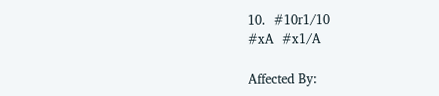10.  #10r1/10
#xA  #x1/A

Affected By: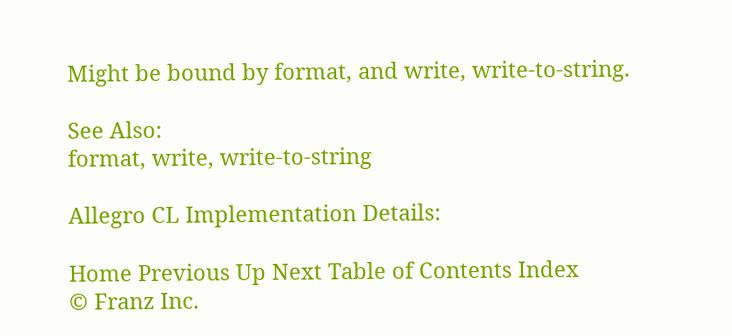Might be bound by format, and write, write-to-string.

See Also:
format, write, write-to-string

Allegro CL Implementation Details:

Home Previous Up Next Table of Contents Index
© Franz Inc.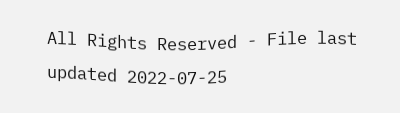All Rights Reserved - File last updated 2022-07-25